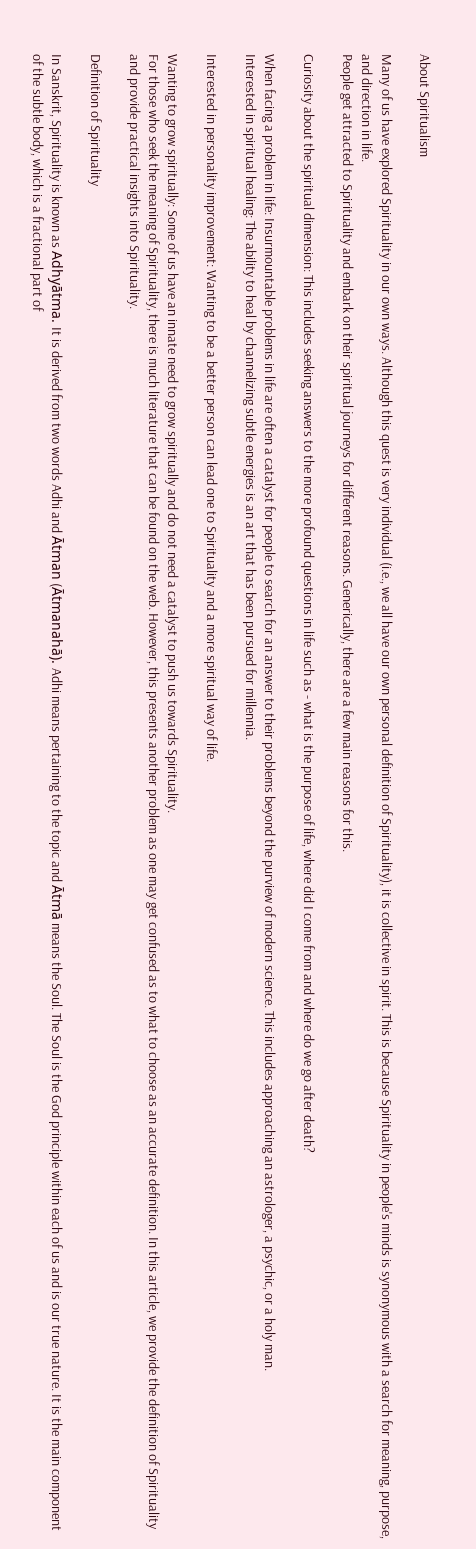About Spiritualism

Many of us have explored Spirituality in our own ways. Although this quest is very individual (i.e., we all have our own personal definition of Spirituality), it is collective in spirit. This is because Spirituality in people's minds is synonymous with a search for meaning, purpose, and direction in life.
People get attracted to Spirituality and embark on their spiritual journeys for different reasons. Generically, there are a few main reasons for this.

Curiosity about the spiritual dimension: This includes seeking answers to the more profound questions in life such as - what is the purpose of life, where did I come from and where do we go after death?

When facing a problem in life: Insurmountable problems in life are often a catalyst for people to search for an answer to their problems beyond the purview of modern science. This includes approaching an astrologer, a psychic, or a holy man.
Interested in spiritual healing: The ability to heal by channelizing subtle energies is an art that has been pursued for millennia.

Interested in personality improvement: Wanting to be a better person can lead one to Spirituality and a more spiritual way of life.

Wanting to grow spiritually: Some of us have an innate need to grow spiritually and do not need a catalyst to push us towards Spirituality.
For those who seek the meaning of Spirituality, there is much literature that can be found on the web. However, this presents another problem as one may get confused as to what to choose as an accurate definition. In this article, we provide the definition of Spirituality and provide practical insights into Spirituality.

Definition of Spirituality

In Sanskrit, Spirituality is known as Adhyātma. It is derived from two words Adhi and Ātman (Ātmanahā). Adhi means pertaining to the topic and Ātmā means the Soul. The Soul is the God principle within each of us and is our true nature. It is the main component of the subtle body, which is a fractional part of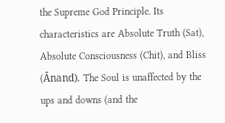the Supreme God Principle. Its characteristics are Absolute Truth (Sat), Absolute Consciousness (Chit), and Bliss (Ānand). The Soul is unaffected by the ups and downs (and the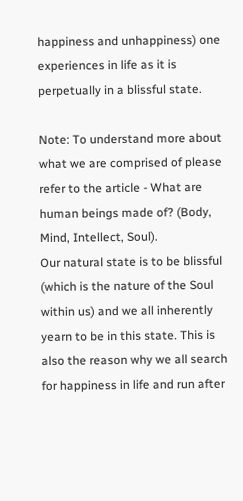happiness and unhappiness) one experiences in life as it is perpetually in a blissful state.

Note: To understand more about what we are comprised of please refer to the article - What are human beings made of? (Body, Mind, Intellect, Soul).
Our natural state is to be blissful (which is the nature of the Soul within us) and we all inherently yearn to be in this state. This is also the reason why we all search for happiness in life and run after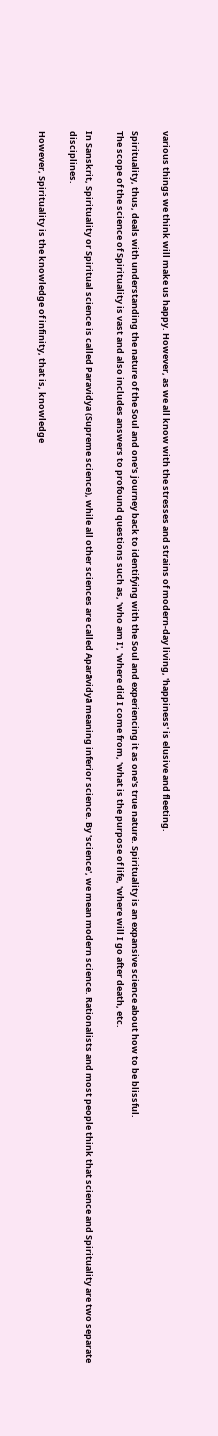various things we think will make us happy. However, as we all know with the stresses and strains of modern-day living, 'happiness' is elusive and fleeting.

Spirituality, thus, deals with understanding the nature of the Soul and one's journey back to identifying with the Soul and experiencing it as one's true nature. Spirituality is an expansive science about how to be blissful.
The scope of the science of Spirituality is vast and also includes answers to profound questions such as, 'who am I', 'where did I come from, 'what is the purpose of life, 'where will I go after death, etc.

In Sanskrit, Spirituality or Spiritual science is called Paravidya (Supreme science), while all other sciences are called Aparāvidyā meaning inferior science. By 'science', we mean modern science. Rationalists and most people think that science and Spirituality are two separate disciplines.

However, Spirituality is the knowledge of infinity, that is, knowledge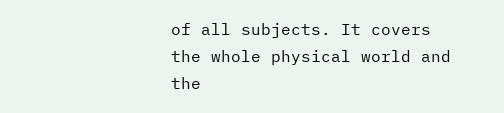of all subjects. It covers the whole physical world and the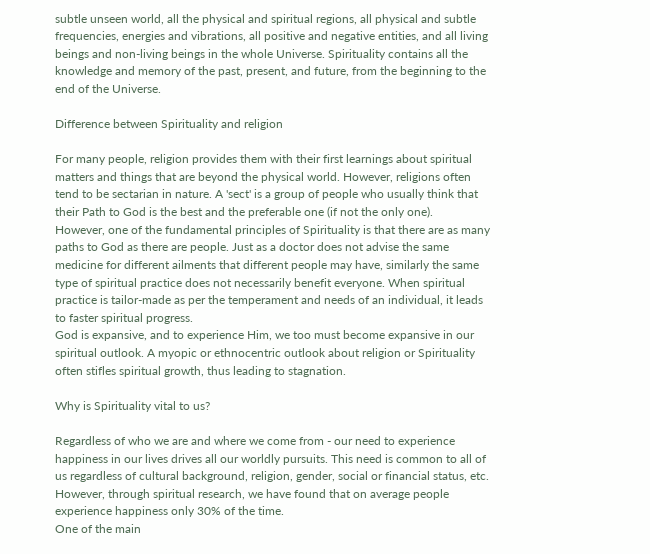subtle unseen world, all the physical and spiritual regions, all physical and subtle frequencies, energies and vibrations, all positive and negative entities, and all living beings and non-living beings in the whole Universe. Spirituality contains all the knowledge and memory of the past, present, and future, from the beginning to the end of the Universe.

Difference between Spirituality and religion

For many people, religion provides them with their first learnings about spiritual matters and things that are beyond the physical world. However, religions often tend to be sectarian in nature. A 'sect' is a group of people who usually think that their Path to God is the best and the preferable one (if not the only one).
However, one of the fundamental principles of Spirituality is that there are as many paths to God as there are people. Just as a doctor does not advise the same medicine for different ailments that different people may have, similarly the same type of spiritual practice does not necessarily benefit everyone. When spiritual practice is tailor-made as per the temperament and needs of an individual, it leads to faster spiritual progress.
God is expansive, and to experience Him, we too must become expansive in our spiritual outlook. A myopic or ethnocentric outlook about religion or Spirituality often stifles spiritual growth, thus leading to stagnation.

Why is Spirituality vital to us?

Regardless of who we are and where we come from - our need to experience happiness in our lives drives all our worldly pursuits. This need is common to all of us regardless of cultural background, religion, gender, social or financial status, etc. However, through spiritual research, we have found that on average people experience happiness only 30% of the time.
One of the main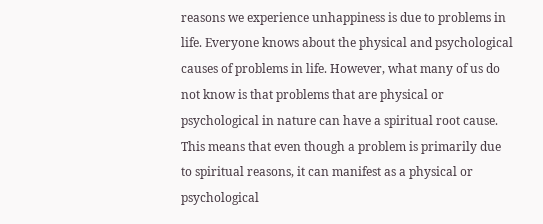reasons we experience unhappiness is due to problems in life. Everyone knows about the physical and psychological causes of problems in life. However, what many of us do not know is that problems that are physical or psychological in nature can have a spiritual root cause. This means that even though a problem is primarily due to spiritual reasons, it can manifest as a physical or psychological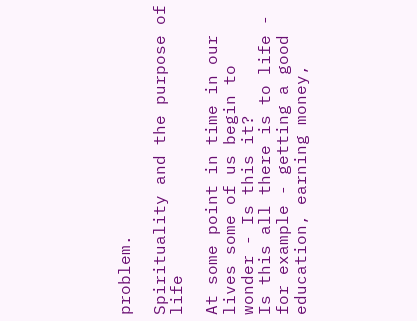problem.

Spirituality and the purpose of life

At some point in time in our lives some of us begin to wonder - Is this it?
Is this all there is to life - for example - getting a good education, earning money,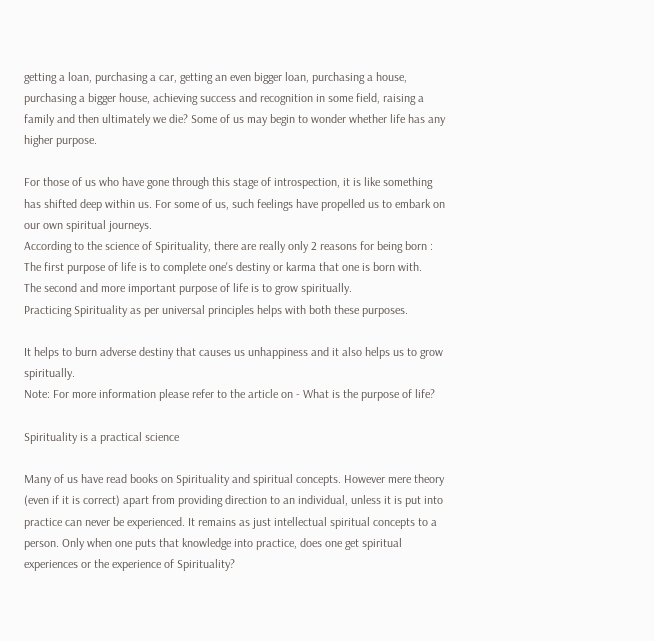getting a loan, purchasing a car, getting an even bigger loan, purchasing a house, purchasing a bigger house, achieving success and recognition in some field, raising a family and then ultimately we die? Some of us may begin to wonder whether life has any higher purpose.

For those of us who have gone through this stage of introspection, it is like something has shifted deep within us. For some of us, such feelings have propelled us to embark on our own spiritual journeys.
According to the science of Spirituality, there are really only 2 reasons for being born :
The first purpose of life is to complete one's destiny or karma that one is born with.
The second and more important purpose of life is to grow spiritually.
Practicing Spirituality as per universal principles helps with both these purposes.

It helps to burn adverse destiny that causes us unhappiness and it also helps us to grow spiritually.
Note: For more information please refer to the article on - What is the purpose of life?

Spirituality is a practical science

Many of us have read books on Spirituality and spiritual concepts. However mere theory (even if it is correct) apart from providing direction to an individual, unless it is put into practice can never be experienced. It remains as just intellectual spiritual concepts to a person. Only when one puts that knowledge into practice, does one get spiritual experiences or the experience of Spirituality?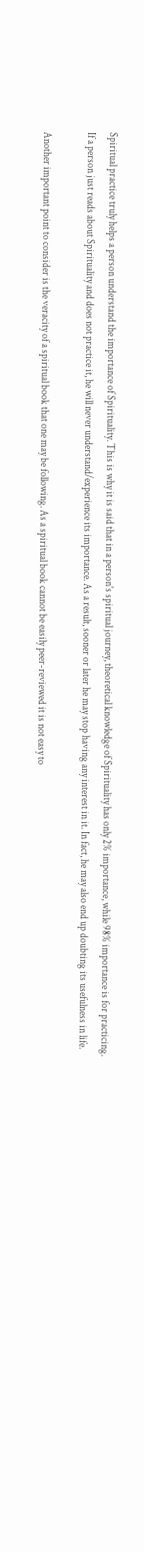Spiritual practice truly helps a person understand the importance of Spirituality. This is why it is said that in a person's spiritual journey, theoretical knowledge of Spirituality has only 2% importance, while 98% importance is for practicing.
If a person just reads about Spirituality and does not practice it, he will never understand/experience its importance. As a result, sooner or later he may stop having any interest in it. In fact, he may also end up doubting its usefulness in life.

Another important point to consider is the veracity of a spiritual book that one may be following. As a spiritual book cannot be easily peer-reviewed it is not easy to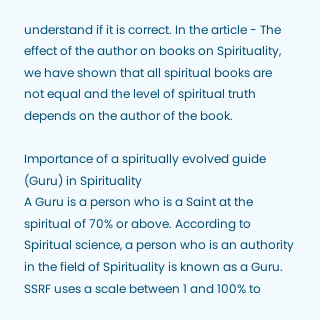understand if it is correct. In the article - The effect of the author on books on Spirituality, we have shown that all spiritual books are not equal and the level of spiritual truth depends on the author of the book.

Importance of a spiritually evolved guide (Guru) in Spirituality
A Guru is a person who is a Saint at the spiritual of 70% or above. According to Spiritual science, a person who is an authority in the field of Spirituality is known as a Guru. SSRF uses a scale between 1 and 100% to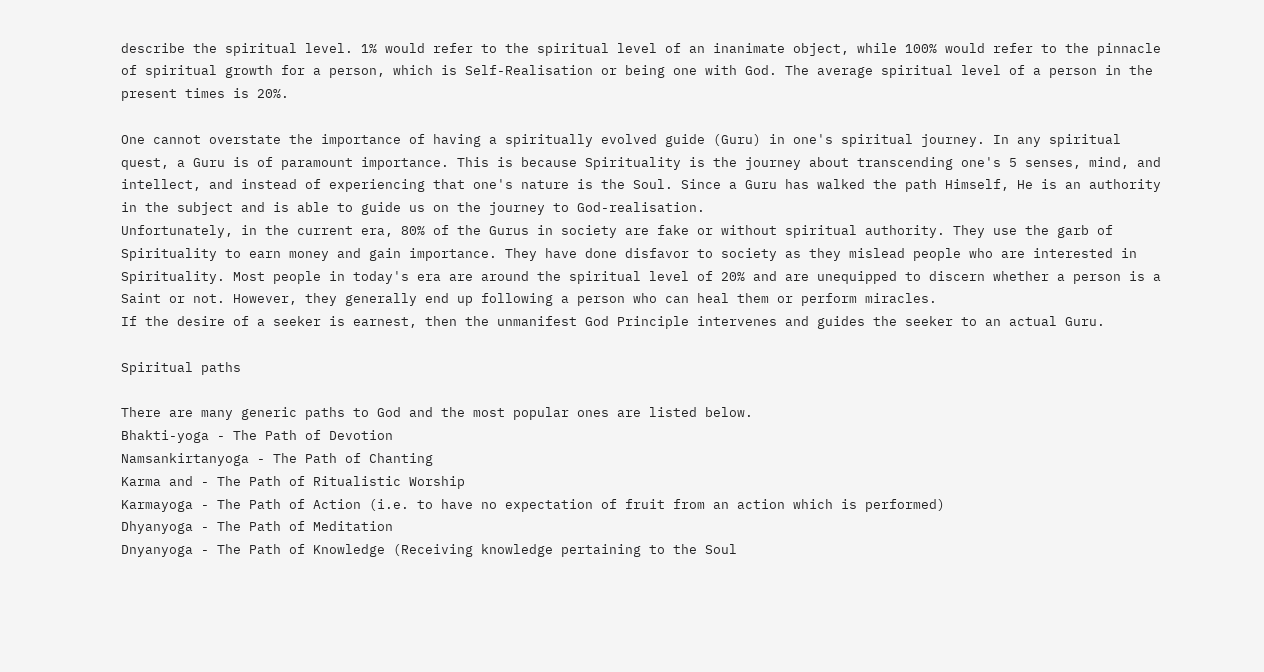describe the spiritual level. 1% would refer to the spiritual level of an inanimate object, while 100% would refer to the pinnacle of spiritual growth for a person, which is Self-Realisation or being one with God. The average spiritual level of a person in the present times is 20%.

One cannot overstate the importance of having a spiritually evolved guide (Guru) in one's spiritual journey. In any spiritual quest, a Guru is of paramount importance. This is because Spirituality is the journey about transcending one's 5 senses, mind, and intellect, and instead of experiencing that one's nature is the Soul. Since a Guru has walked the path Himself, He is an authority in the subject and is able to guide us on the journey to God-realisation.
Unfortunately, in the current era, 80% of the Gurus in society are fake or without spiritual authority. They use the garb of Spirituality to earn money and gain importance. They have done disfavor to society as they mislead people who are interested in Spirituality. Most people in today's era are around the spiritual level of 20% and are unequipped to discern whether a person is a Saint or not. However, they generally end up following a person who can heal them or perform miracles.
If the desire of a seeker is earnest, then the unmanifest God Principle intervenes and guides the seeker to an actual Guru.

Spiritual paths

There are many generic paths to God and the most popular ones are listed below.
Bhakti-yoga - The Path of Devotion
Namsankirtanyoga - The Path of Chanting
Karma and - The Path of Ritualistic Worship
Karmayoga - The Path of Action (i.e. to have no expectation of fruit from an action which is performed)
Dhyanyoga - The Path of Meditation
Dnyanyoga - The Path of Knowledge (Receiving knowledge pertaining to the Soul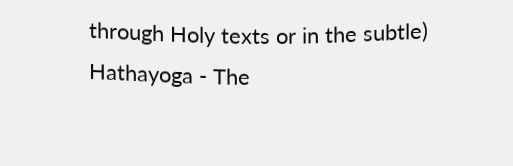through Holy texts or in the subtle)
Hathayoga - The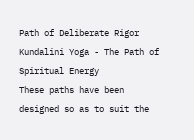Path of Deliberate Rigor
Kundalini Yoga - The Path of Spiritual Energy
These paths have been designed so as to suit the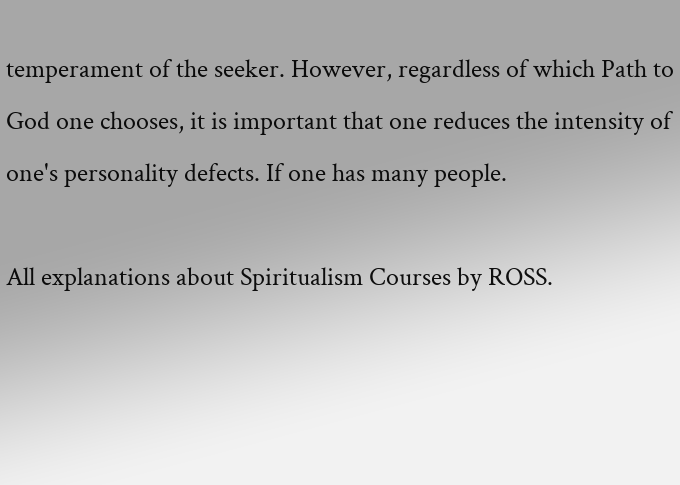temperament of the seeker. However, regardless of which Path to God one chooses, it is important that one reduces the intensity of one's personality defects. If one has many people.

All explanations about Spiritualism Courses by ROSS.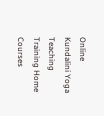Online Kundalini Yoga Teaching Training Home Courses